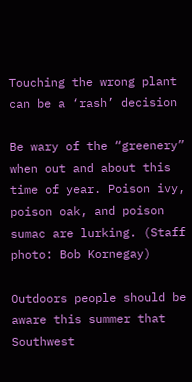Touching the wrong plant can be a ‘rash’ decision

Be wary of the “greenery” when out and about this time of year. Poison ivy, poison oak, and poison sumac are lurking. (Staff photo: Bob Kornegay)

Outdoors people should be aware this summer that Southwest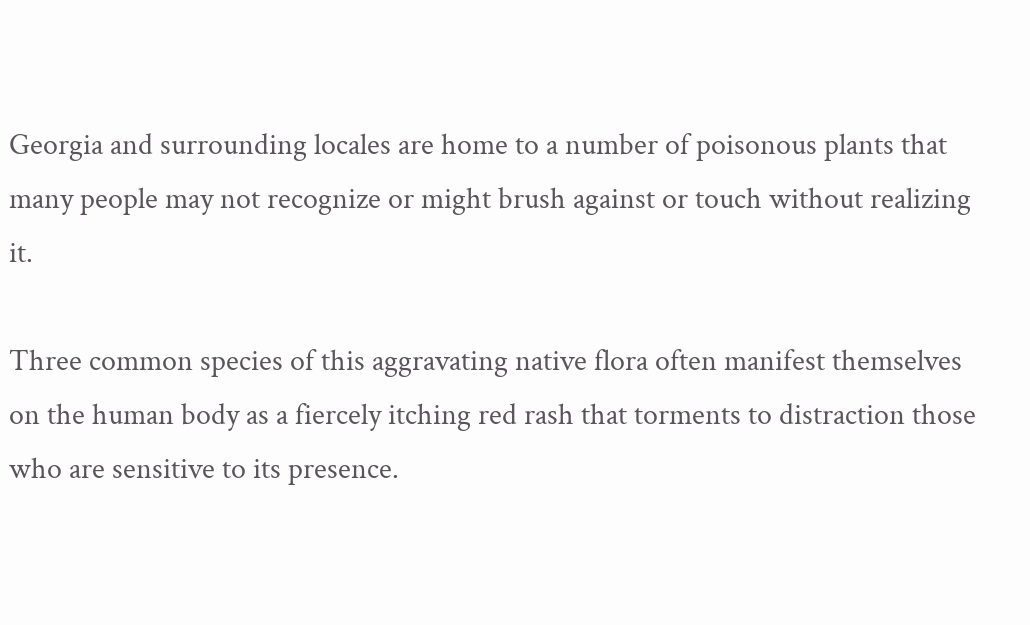Georgia and surrounding locales are home to a number of poisonous plants that many people may not recognize or might brush against or touch without realizing it.

Three common species of this aggravating native flora often manifest themselves on the human body as a fiercely itching red rash that torments to distraction those who are sensitive to its presence.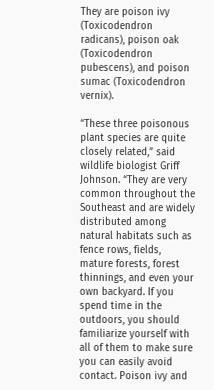They are poison ivy (Toxicodendron radicans), poison oak (Toxicodendron pubescens), and poison sumac (Toxicodendron vernix).

“These three poisonous plant species are quite closely related,” said wildlife biologist Griff Johnson. “They are very common throughout the Southeast and are widely distributed among natural habitats such as fence rows, fields, mature forests, forest thinnings, and even your own backyard. If you spend time in the outdoors, you should familiarize yourself with all of them to make sure you can easily avoid contact. Poison ivy and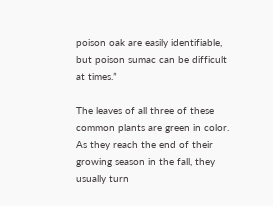poison oak are easily identifiable, but poison sumac can be difficult at times.”

The leaves of all three of these common plants are green in color. As they reach the end of their growing season in the fall, they usually turn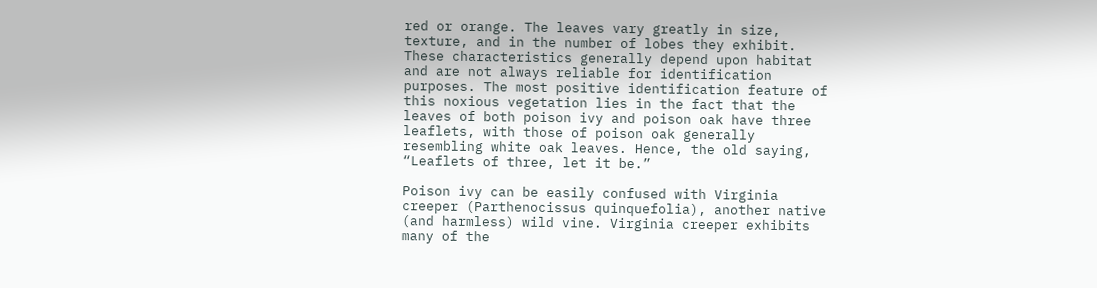red or orange. The leaves vary greatly in size, texture, and in the number of lobes they exhibit. These characteristics generally depend upon habitat and are not always reliable for identification purposes. The most positive identification feature of this noxious vegetation lies in the fact that the leaves of both poison ivy and poison oak have three leaflets, with those of poison oak generally resembling white oak leaves. Hence, the old saying, “Leaflets of three, let it be.”

Poison ivy can be easily confused with Virginia creeper (Parthenocissus quinquefolia), another native (and harmless) wild vine. Virginia creeper exhibits many of the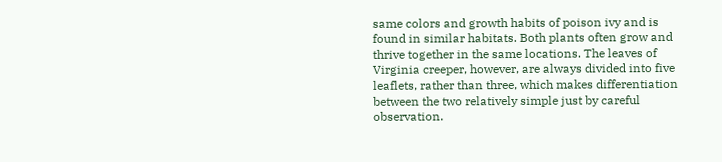same colors and growth habits of poison ivy and is found in similar habitats. Both plants often grow and thrive together in the same locations. The leaves of Virginia creeper, however, are always divided into five leaflets, rather than three, which makes differentiation between the two relatively simple just by careful observation.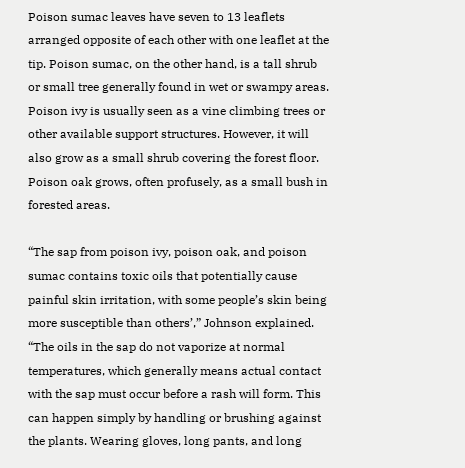Poison sumac leaves have seven to 13 leaflets arranged opposite of each other with one leaflet at the tip. Poison sumac, on the other hand, is a tall shrub or small tree generally found in wet or swampy areas. Poison ivy is usually seen as a vine climbing trees or other available support structures. However, it will also grow as a small shrub covering the forest floor. Poison oak grows, often profusely, as a small bush in forested areas.

“The sap from poison ivy, poison oak, and poison sumac contains toxic oils that potentially cause painful skin irritation, with some people’s skin being more susceptible than others’,” Johnson explained. “The oils in the sap do not vaporize at normal temperatures, which generally means actual contact with the sap must occur before a rash will form. This can happen simply by handling or brushing against the plants. Wearing gloves, long pants, and long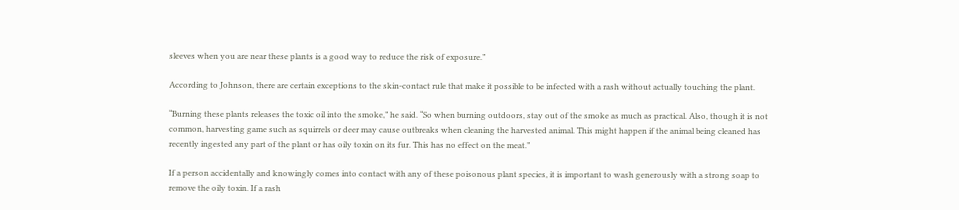sleeves when you are near these plants is a good way to reduce the risk of exposure.”

According to Johnson, there are certain exceptions to the skin-contact rule that make it possible to be infected with a rash without actually touching the plant.

“Burning these plants releases the toxic oil into the smoke,” he said. “So when burning outdoors, stay out of the smoke as much as practical. Also, though it is not common, harvesting game such as squirrels or deer may cause outbreaks when cleaning the harvested animal. This might happen if the animal being cleaned has recently ingested any part of the plant or has oily toxin on its fur. This has no effect on the meat.”

If a person accidentally and knowingly comes into contact with any of these poisonous plant species, it is important to wash generously with a strong soap to remove the oily toxin. If a rash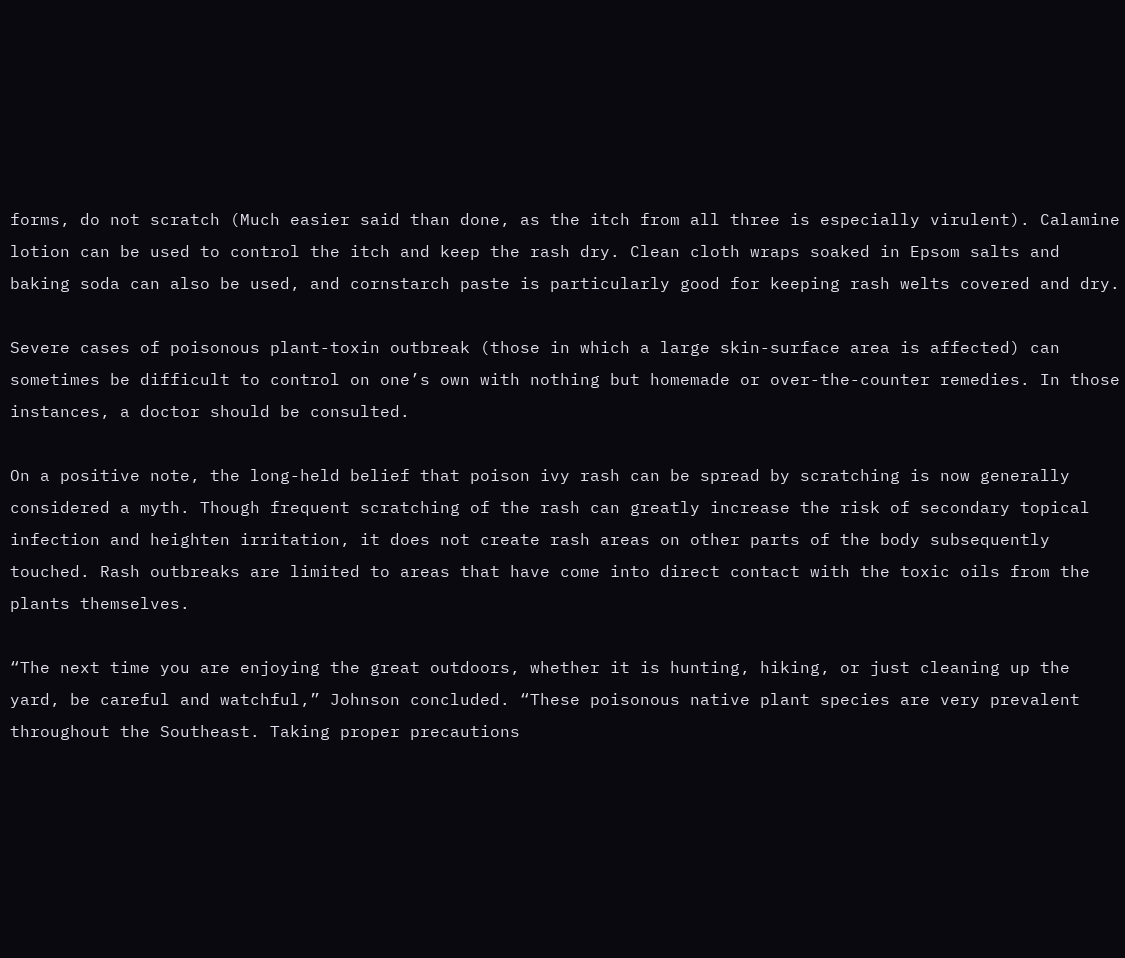forms, do not scratch (Much easier said than done, as the itch from all three is especially virulent). Calamine lotion can be used to control the itch and keep the rash dry. Clean cloth wraps soaked in Epsom salts and baking soda can also be used, and cornstarch paste is particularly good for keeping rash welts covered and dry.

Severe cases of poisonous plant-toxin outbreak (those in which a large skin-surface area is affected) can sometimes be difficult to control on one’s own with nothing but homemade or over-the-counter remedies. In those instances, a doctor should be consulted.

On a positive note, the long-held belief that poison ivy rash can be spread by scratching is now generally considered a myth. Though frequent scratching of the rash can greatly increase the risk of secondary topical infection and heighten irritation, it does not create rash areas on other parts of the body subsequently touched. Rash outbreaks are limited to areas that have come into direct contact with the toxic oils from the plants themselves.

“The next time you are enjoying the great outdoors, whether it is hunting, hiking, or just cleaning up the yard, be careful and watchful,” Johnson concluded. “These poisonous native plant species are very prevalent throughout the Southeast. Taking proper precautions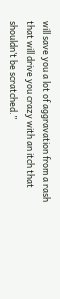will save you a lot of aggravation from a rash that will drive you crazy with an itch that shouldn’t be scratched.”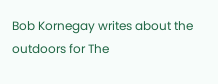Bob Kornegay writes about the outdoors for The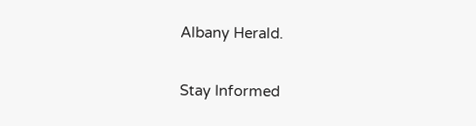Albany Herald.

Stay Informed